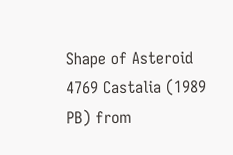Shape of Asteroid 4769 Castalia (1989 PB) from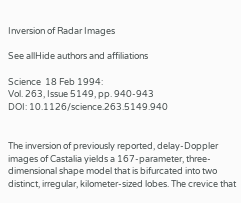Inversion of Radar Images

See allHide authors and affiliations

Science  18 Feb 1994:
Vol. 263, Issue 5149, pp. 940-943
DOI: 10.1126/science.263.5149.940


The inversion of previously reported, delay-Doppler images of Castalia yields a 167-parameter, three-dimensional shape model that is bifurcated into two distinct, irregular, kilometer-sized lobes. The crevice that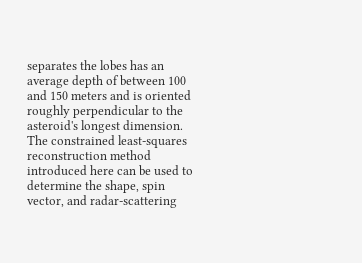separates the lobes has an average depth of between 100 and 150 meters and is oriented roughly perpendicular to the asteroid's longest dimension. The constrained least-squares reconstruction method introduced here can be used to determine the shape, spin vector, and radar-scattering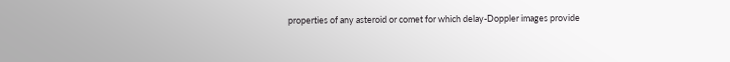properties of any asteroid or comet for which delay-Doppler images provide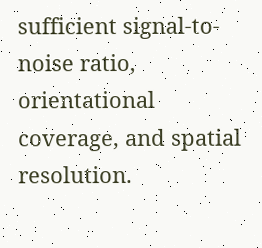sufficient signal-to-noise ratio, orientational coverage, and spatial resolution.